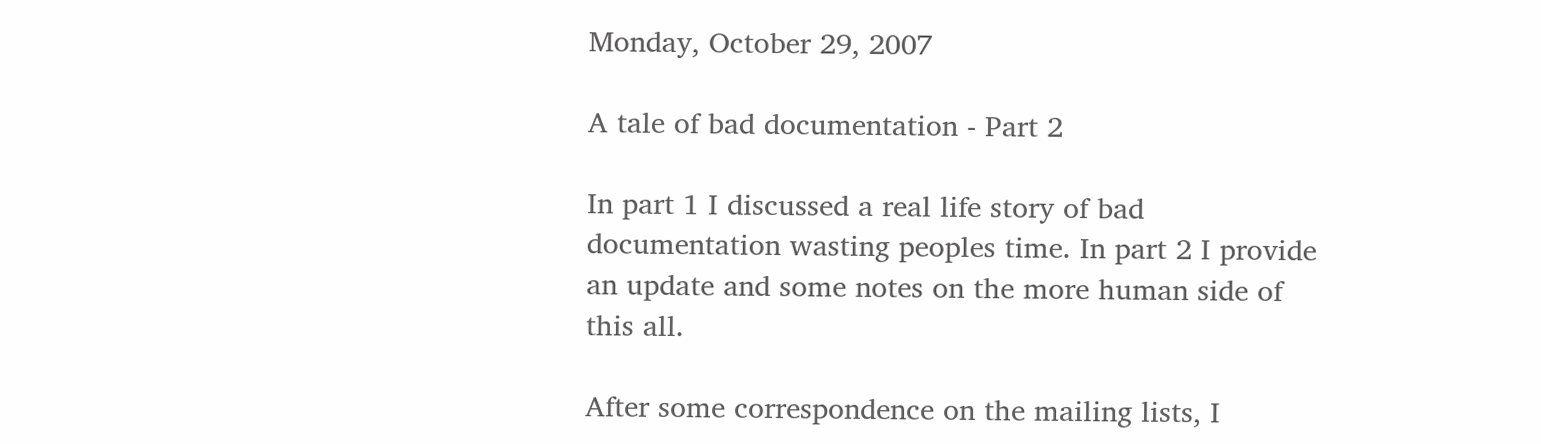Monday, October 29, 2007

A tale of bad documentation - Part 2

In part 1 I discussed a real life story of bad documentation wasting peoples time. In part 2 I provide an update and some notes on the more human side of this all.

After some correspondence on the mailing lists, I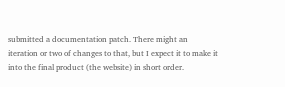submitted a documentation patch. There might an iteration or two of changes to that, but I expect it to make it into the final product (the website) in short order.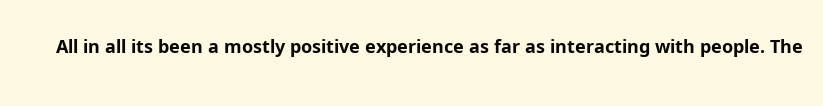All in all its been a mostly positive experience as far as interacting with people. The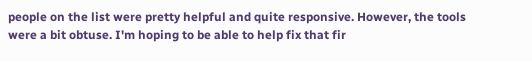people on the list were pretty helpful and quite responsive. However, the tools were a bit obtuse. I'm hoping to be able to help fix that fir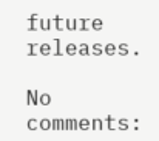future releases.

No comments: